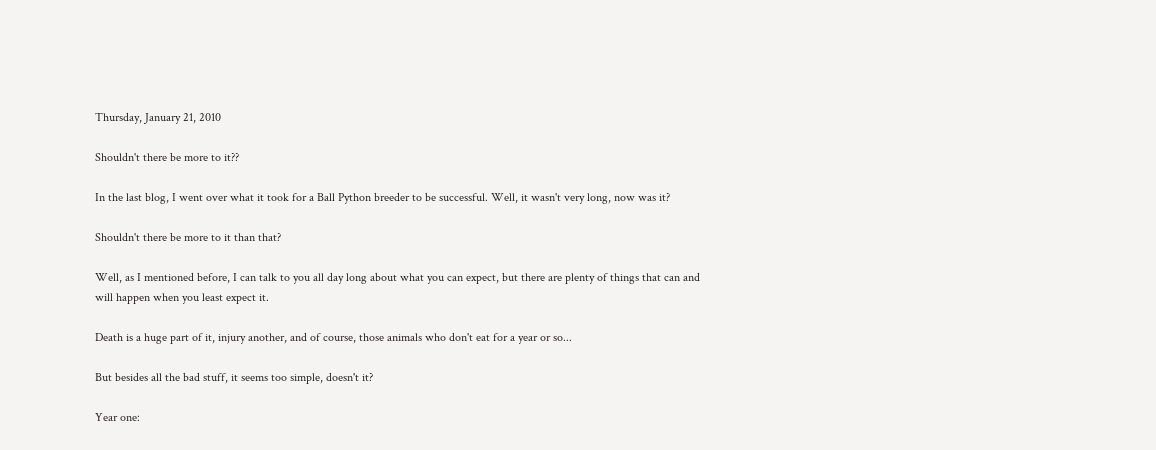Thursday, January 21, 2010

Shouldn't there be more to it??

In the last blog, I went over what it took for a Ball Python breeder to be successful. Well, it wasn't very long, now was it?

Shouldn't there be more to it than that?

Well, as I mentioned before, I can talk to you all day long about what you can expect, but there are plenty of things that can and will happen when you least expect it.

Death is a huge part of it, injury another, and of course, those animals who don't eat for a year or so...

But besides all the bad stuff, it seems too simple, doesn't it?

Year one: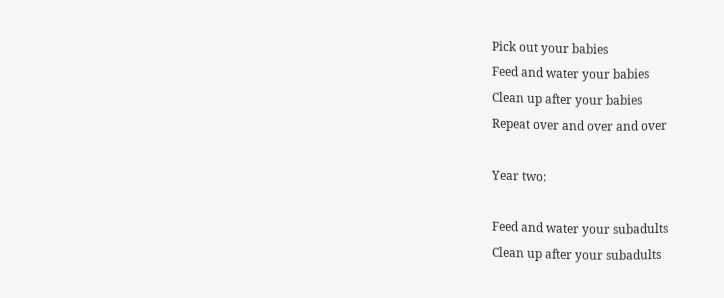Pick out your babies
Feed and water your babies
Clean up after your babies
Repeat over and over and over

Year two:

Feed and water your subadults
Clean up after your subadults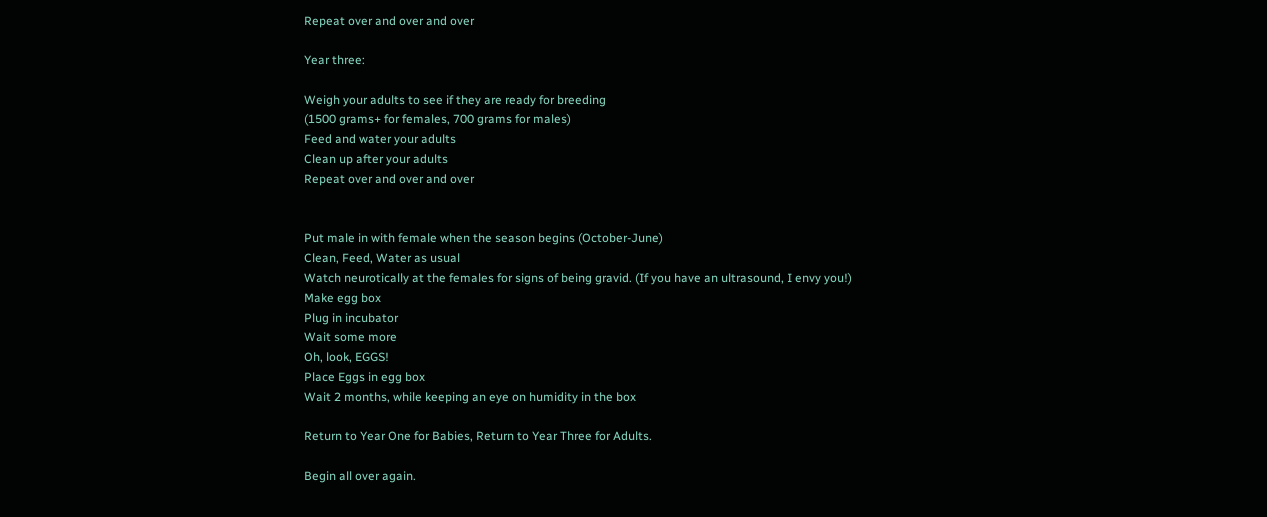Repeat over and over and over

Year three:

Weigh your adults to see if they are ready for breeding
(1500 grams+ for females, 700 grams for males)
Feed and water your adults
Clean up after your adults
Repeat over and over and over


Put male in with female when the season begins (October-June)
Clean, Feed, Water as usual
Watch neurotically at the females for signs of being gravid. (If you have an ultrasound, I envy you!)
Make egg box
Plug in incubator
Wait some more
Oh, look, EGGS!
Place Eggs in egg box
Wait 2 months, while keeping an eye on humidity in the box

Return to Year One for Babies, Return to Year Three for Adults.

Begin all over again.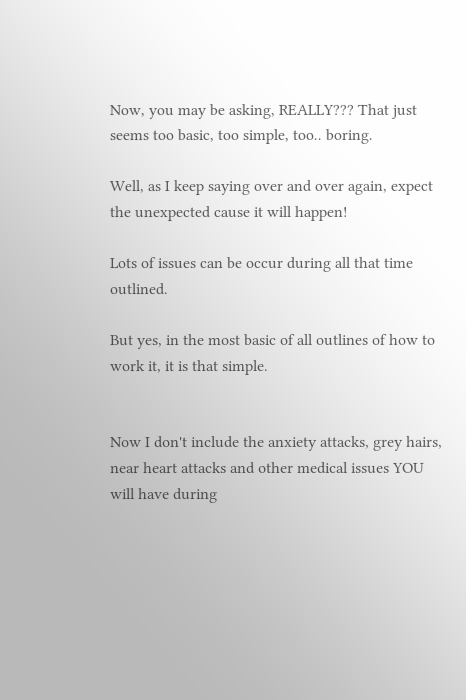Now, you may be asking, REALLY??? That just seems too basic, too simple, too.. boring.

Well, as I keep saying over and over again, expect the unexpected cause it will happen!

Lots of issues can be occur during all that time outlined.

But yes, in the most basic of all outlines of how to work it, it is that simple.


Now I don't include the anxiety attacks, grey hairs, near heart attacks and other medical issues YOU will have during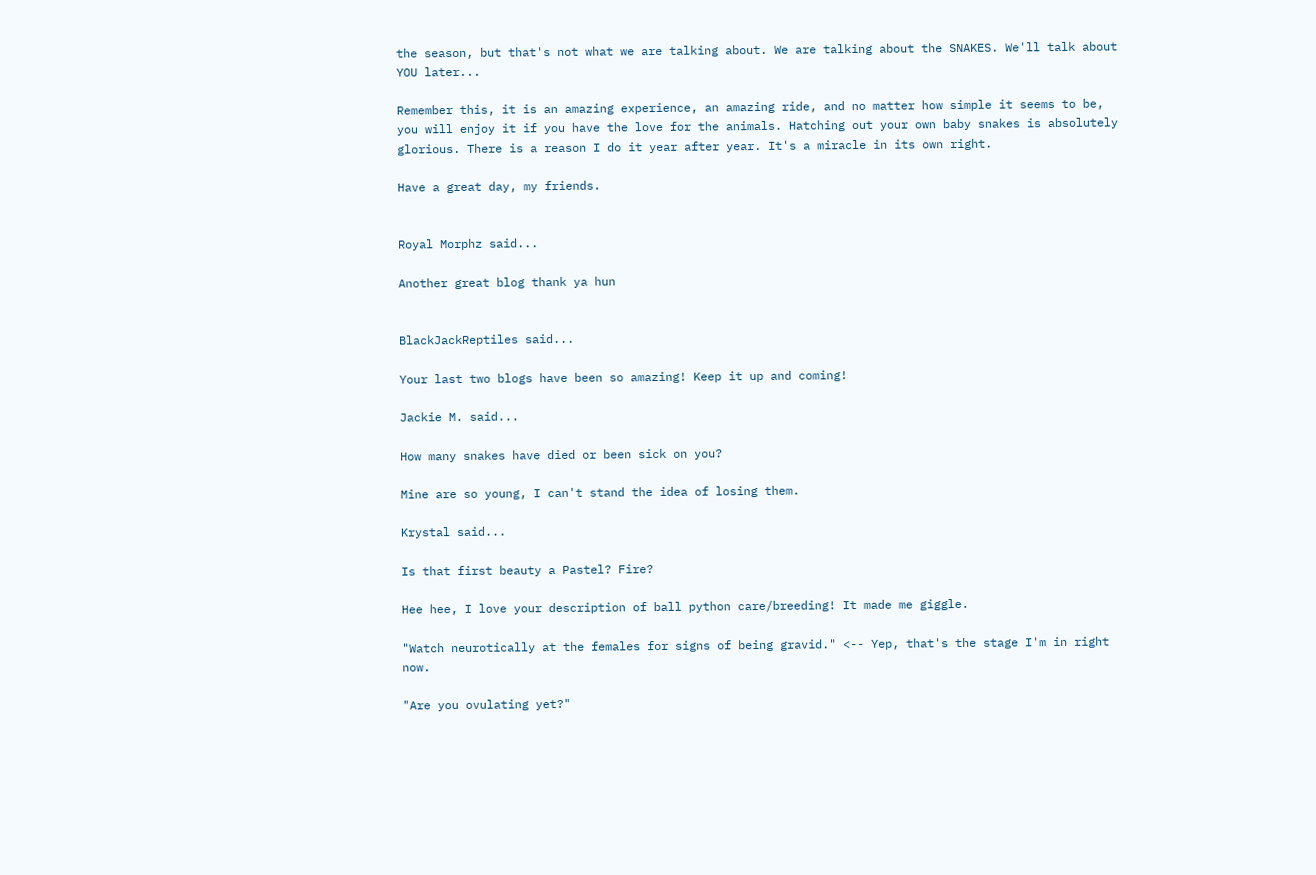the season, but that's not what we are talking about. We are talking about the SNAKES. We'll talk about YOU later...

Remember this, it is an amazing experience, an amazing ride, and no matter how simple it seems to be, you will enjoy it if you have the love for the animals. Hatching out your own baby snakes is absolutely glorious. There is a reason I do it year after year. It's a miracle in its own right.

Have a great day, my friends.


Royal Morphz said...

Another great blog thank ya hun


BlackJackReptiles said...

Your last two blogs have been so amazing! Keep it up and coming!

Jackie M. said...

How many snakes have died or been sick on you?

Mine are so young, I can't stand the idea of losing them.

Krystal said...

Is that first beauty a Pastel? Fire?

Hee hee, I love your description of ball python care/breeding! It made me giggle.

"Watch neurotically at the females for signs of being gravid." <-- Yep, that's the stage I'm in right now.

"Are you ovulating yet?"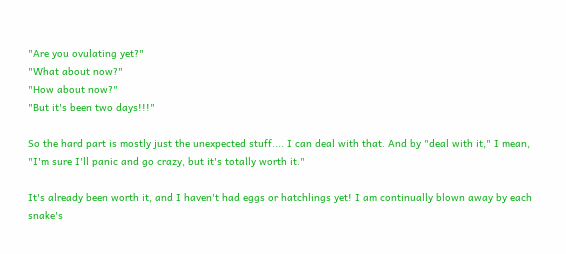"Are you ovulating yet?"
"What about now?"
"How about now?"
"But it's been two days!!!"

So the hard part is mostly just the unexpected stuff.... I can deal with that. And by "deal with it," I mean, "I'm sure I'll panic and go crazy, but it's totally worth it."

It's already been worth it, and I haven't had eggs or hatchlings yet! I am continually blown away by each snake's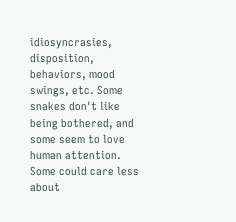idiosyncrasies, disposition, behaviors, mood swings, etc. Some snakes don't like being bothered, and some seem to love human attention. Some could care less about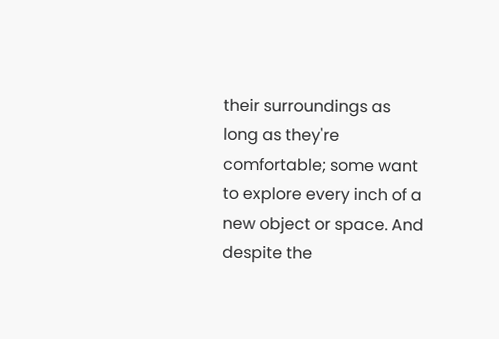their surroundings as long as they're comfortable; some want to explore every inch of a new object or space. And despite the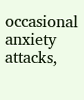occasional anxiety attacks,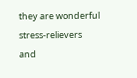they are wonderful stress-relievers and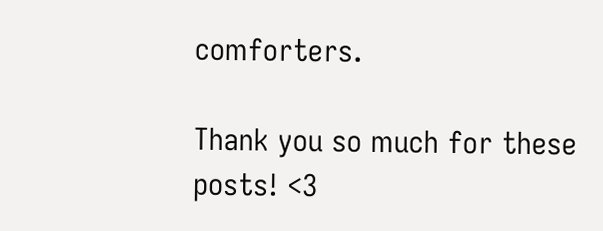comforters.

Thank you so much for these posts! <3